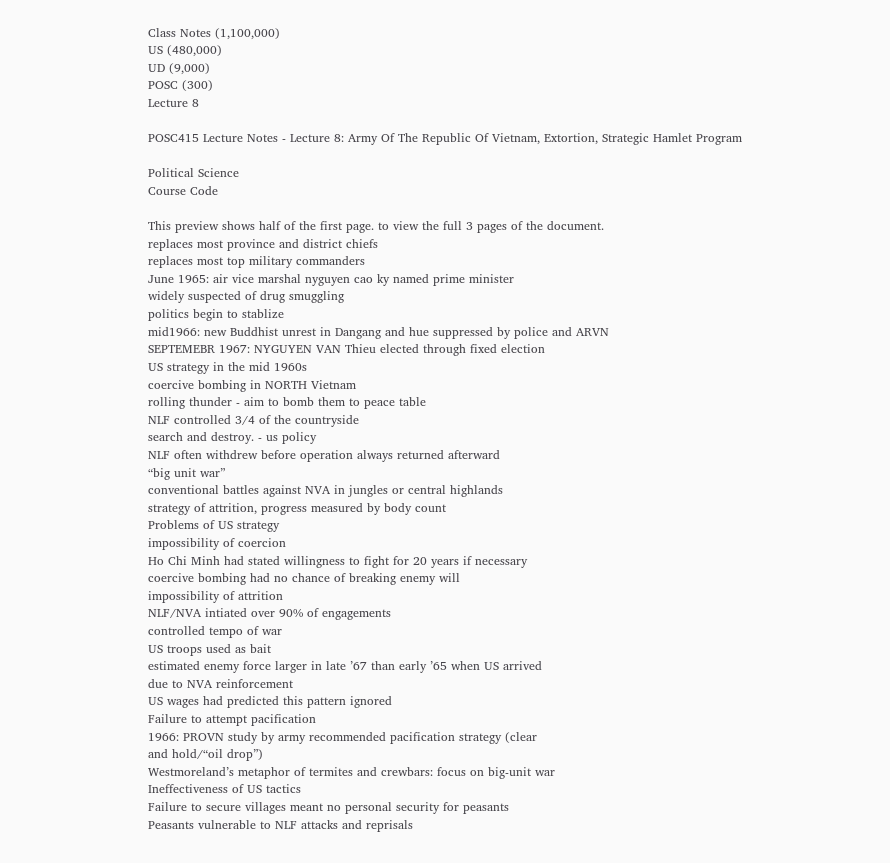Class Notes (1,100,000)
US (480,000)
UD (9,000)
POSC (300)
Lecture 8

POSC415 Lecture Notes - Lecture 8: Army Of The Republic Of Vietnam, Extortion, Strategic Hamlet Program

Political Science
Course Code

This preview shows half of the first page. to view the full 3 pages of the document.
replaces most province and district chiefs
replaces most top military commanders
June 1965: air vice marshal nyguyen cao ky named prime minister
widely suspected of drug smuggling
politics begin to stablize
mid1966: new Buddhist unrest in Dangang and hue suppressed by police and ARVN
SEPTEMEBR 1967: NYGUYEN VAN Thieu elected through fixed election
US strategy in the mid 1960s
coercive bombing in NORTH Vietnam
rolling thunder - aim to bomb them to peace table
NLF controlled 3/4 of the countryside
search and destroy. - us policy
NLF often withdrew before operation always returned afterward
“big unit war”
conventional battles against NVA in jungles or central highlands
strategy of attrition, progress measured by body count
Problems of US strategy
impossibility of coercion
Ho Chi Minh had stated willingness to fight for 20 years if necessary
coercive bombing had no chance of breaking enemy will
impossibility of attrition
NLF/NVA intiated over 90% of engagements
controlled tempo of war
US troops used as bait
estimated enemy force larger in late ’67 than early ’65 when US arrived
due to NVA reinforcement
US wages had predicted this pattern ignored
Failure to attempt pacification
1966: PROVN study by army recommended pacification strategy (clear
and hold/“oil drop”)
Westmoreland’s metaphor of termites and crewbars: focus on big-unit war
Ineffectiveness of US tactics
Failure to secure villages meant no personal security for peasants
Peasants vulnerable to NLF attacks and reprisals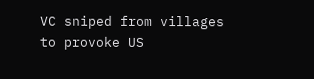VC sniped from villages to provoke US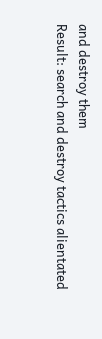and destroy them
Result: search and destroy tactics alientated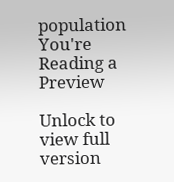population
You're Reading a Preview

Unlock to view full version